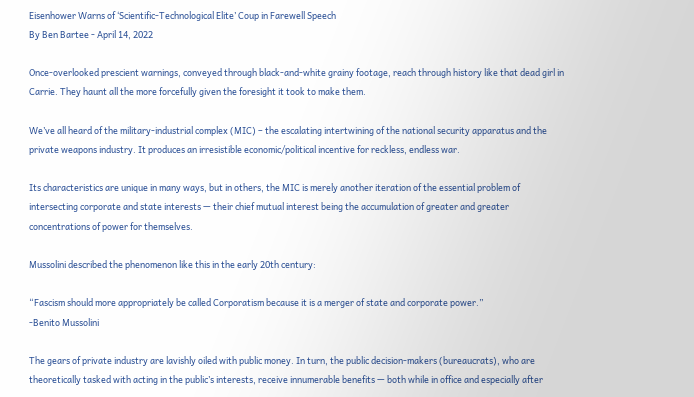Eisenhower Warns of ‘Scientific-Technological Elite’ Coup in Farewell Speech
By Ben Bartee - April 14, 2022

Once-overlooked prescient warnings, conveyed through black-and-white grainy footage, reach through history like that dead girl in Carrie. They haunt all the more forcefully given the foresight it took to make them.

We’ve all heard of the military-industrial complex (MIC) – the escalating intertwining of the national security apparatus and the private weapons industry. It produces an irresistible economic/political incentive for reckless, endless war.

Its characteristics are unique in many ways, but in others, the MIC is merely another iteration of the essential problem of intersecting corporate and state interests — their chief mutual interest being the accumulation of greater and greater concentrations of power for themselves.

Mussolini described the phenomenon like this in the early 20th century:

“Fascism should more appropriately be called Corporatism because it is a merger of state and corporate power.”
-Benito Mussolini

The gears of private industry are lavishly oiled with public money. In turn, the public decision-makers (bureaucrats), who are theoretically tasked with acting in the public’s interests, receive innumerable benefits — both while in office and especially after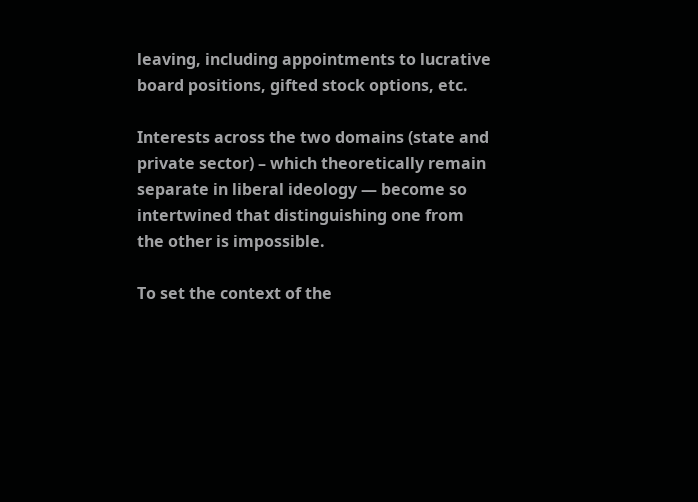leaving, including appointments to lucrative board positions, gifted stock options, etc.

Interests across the two domains (state and private sector) – which theoretically remain separate in liberal ideology — become so intertwined that distinguishing one from the other is impossible.

To set the context of the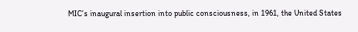MIC’s inaugural insertion into public consciousness, in 1961, the United States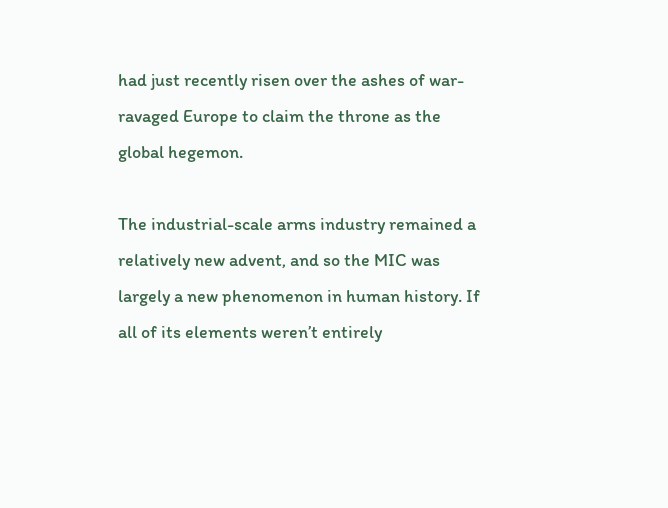had just recently risen over the ashes of war-ravaged Europe to claim the throne as the global hegemon.

The industrial-scale arms industry remained a relatively new advent, and so the MIC was largely a new phenomenon in human history. If all of its elements weren’t entirely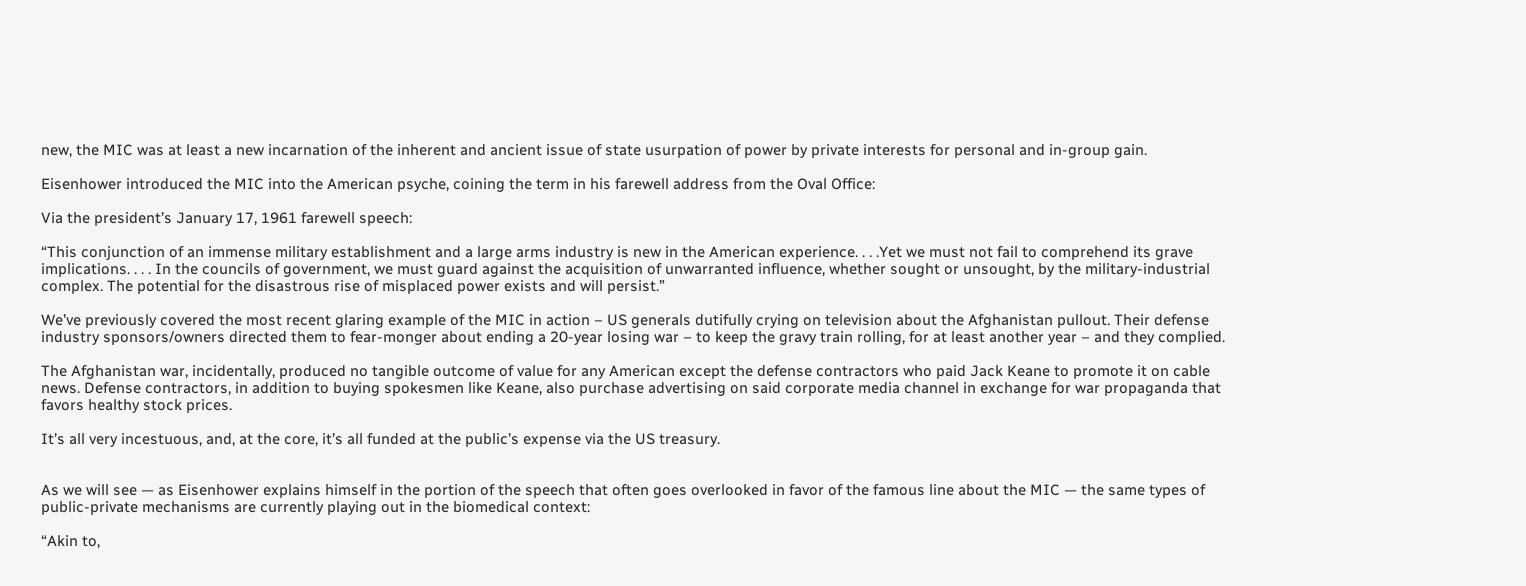new, the MIC was at least a new incarnation of the inherent and ancient issue of state usurpation of power by private interests for personal and in-group gain.

Eisenhower introduced the MIC into the American psyche, coining the term in his farewell address from the Oval Office:

Via the president’s January 17, 1961 farewell speech:

“This conjunction of an immense military establishment and a large arms industry is new in the American experience. . . .Yet we must not fail to comprehend its grave implications. . . . In the councils of government, we must guard against the acquisition of unwarranted influence, whether sought or unsought, by the military-industrial complex. The potential for the disastrous rise of misplaced power exists and will persist.”

We’ve previously covered the most recent glaring example of the MIC in action – US generals dutifully crying on television about the Afghanistan pullout. Their defense industry sponsors/owners directed them to fear-monger about ending a 20-year losing war – to keep the gravy train rolling, for at least another year – and they complied.

The Afghanistan war, incidentally, produced no tangible outcome of value for any American except the defense contractors who paid Jack Keane to promote it on cable news. Defense contractors, in addition to buying spokesmen like Keane, also purchase advertising on said corporate media channel in exchange for war propaganda that favors healthy stock prices.

It’s all very incestuous, and, at the core, it’s all funded at the public’s expense via the US treasury.


As we will see — as Eisenhower explains himself in the portion of the speech that often goes overlooked in favor of the famous line about the MIC — the same types of public-private mechanisms are currently playing out in the biomedical context:

“Akin to,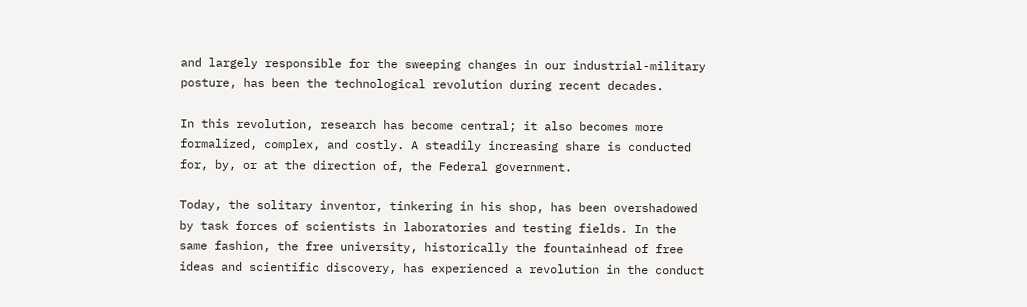and largely responsible for the sweeping changes in our industrial-military posture, has been the technological revolution during recent decades.

In this revolution, research has become central; it also becomes more formalized, complex, and costly. A steadily increasing share is conducted for, by, or at the direction of, the Federal government.

Today, the solitary inventor, tinkering in his shop, has been overshadowed by task forces of scientists in laboratories and testing fields. In the same fashion, the free university, historically the fountainhead of free ideas and scientific discovery, has experienced a revolution in the conduct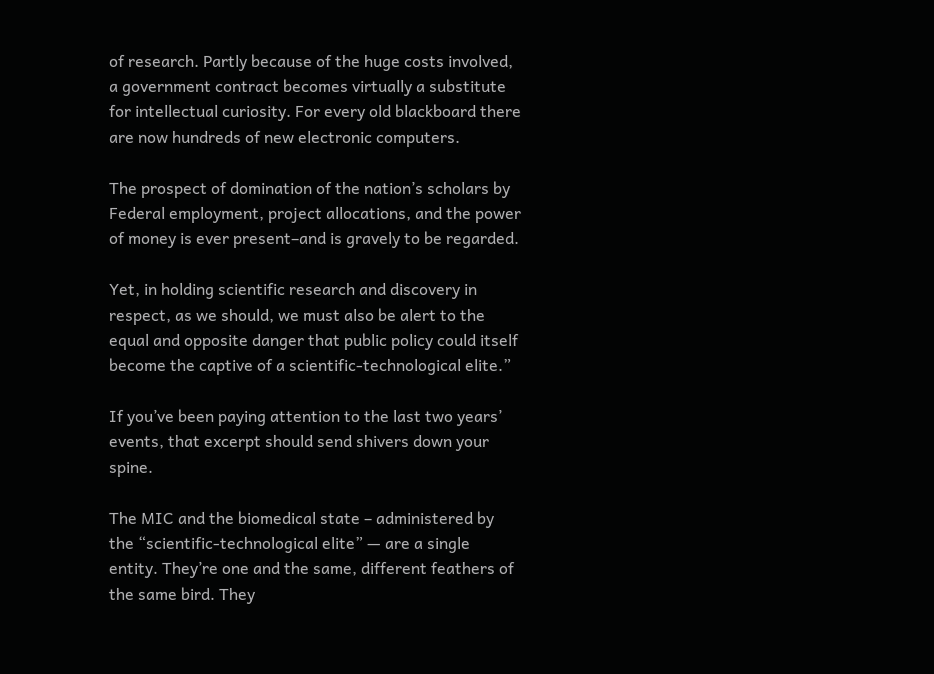of research. Partly because of the huge costs involved, a government contract becomes virtually a substitute for intellectual curiosity. For every old blackboard there are now hundreds of new electronic computers.

The prospect of domination of the nation’s scholars by Federal employment, project allocations, and the power of money is ever present–and is gravely to be regarded.

Yet, in holding scientific research and discovery in respect, as we should, we must also be alert to the equal and opposite danger that public policy could itself become the captive of a scientific-technological elite.”

If you’ve been paying attention to the last two years’ events, that excerpt should send shivers down your spine.

The MIC and the biomedical state – administered by the “scientific-technological elite” — are a single entity. They’re one and the same, different feathers of the same bird. They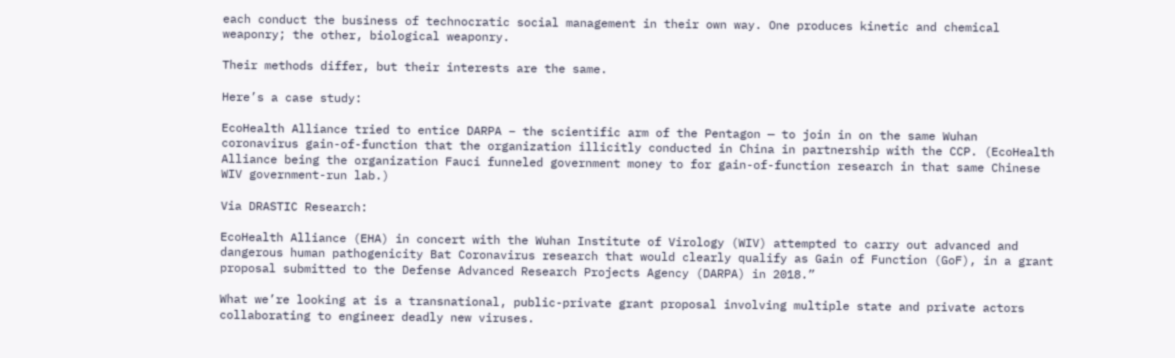each conduct the business of technocratic social management in their own way. One produces kinetic and chemical weaponry; the other, biological weaponry.

Their methods differ, but their interests are the same.

Here’s a case study:

EcoHealth Alliance tried to entice DARPA – the scientific arm of the Pentagon — to join in on the same Wuhan coronavirus gain-of-function that the organization illicitly conducted in China in partnership with the CCP. (EcoHealth Alliance being the organization Fauci funneled government money to for gain-of-function research in that same Chinese WIV government-run lab.)

Via DRASTIC Research:

EcoHealth Alliance (EHA) in concert with the Wuhan Institute of Virology (WIV) attempted to carry out advanced and dangerous human pathogenicity Bat Coronavirus research that would clearly qualify as Gain of Function (GoF), in a grant proposal submitted to the Defense Advanced Research Projects Agency (DARPA) in 2018.”

What we’re looking at is a transnational, public-private grant proposal involving multiple state and private actors collaborating to engineer deadly new viruses.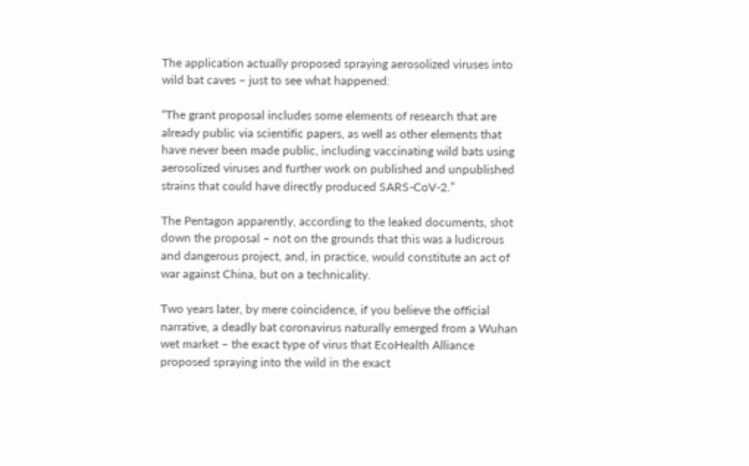The application actually proposed spraying aerosolized viruses into wild bat caves – just to see what happened:

“The grant proposal includes some elements of research that are already public via scientific papers, as well as other elements that have never been made public, including vaccinating wild bats using aerosolized viruses and further work on published and unpublished strains that could have directly produced SARS-CoV-2.”

The Pentagon apparently, according to the leaked documents, shot down the proposal – not on the grounds that this was a ludicrous and dangerous project, and, in practice, would constitute an act of war against China, but on a technicality.

Two years later, by mere coincidence, if you believe the official narrative, a deadly bat coronavirus naturally emerged from a Wuhan wet market – the exact type of virus that EcoHealth Alliance proposed spraying into the wild in the exact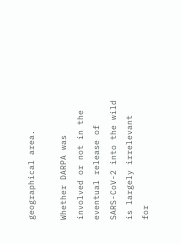geographical area.

Whether DARPA was involved or not in the eventual release of SARS-CoV-2 into the wild is largely irrelevant for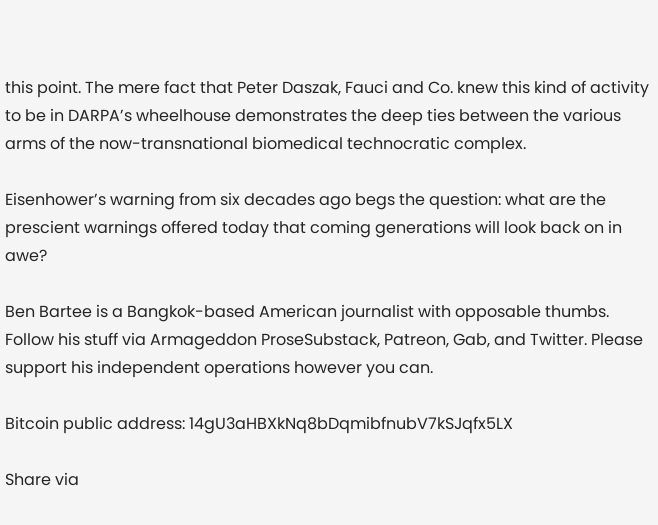this point. The mere fact that Peter Daszak, Fauci and Co. knew this kind of activity to be in DARPA’s wheelhouse demonstrates the deep ties between the various arms of the now-transnational biomedical technocratic complex.

Eisenhower’s warning from six decades ago begs the question: what are the prescient warnings offered today that coming generations will look back on in awe?

Ben Bartee is a Bangkok-based American journalist with opposable thumbs. Follow his stuff via Armageddon ProseSubstack, Patreon, Gab, and Twitter. Please support his independent operations however you can.

Bitcoin public address: 14gU3aHBXkNq8bDqmibfnubV7kSJqfx5LX

Share via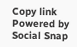Copy link
Powered by Social Snap